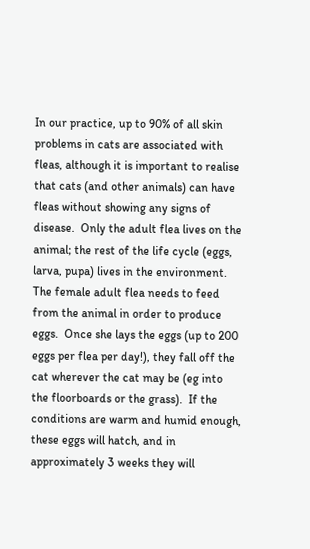In our practice, up to 90% of all skin problems in cats are associated with fleas, although it is important to realise that cats (and other animals) can have fleas without showing any signs of disease.  Only the adult flea lives on the animal; the rest of the life cycle (eggs, larva, pupa) lives in the environment.  The female adult flea needs to feed from the animal in order to produce eggs.  Once she lays the eggs (up to 200 eggs per flea per day!), they fall off the cat wherever the cat may be (eg into the floorboards or the grass).  If the conditions are warm and humid enough, these eggs will hatch, and in approximately 3 weeks they will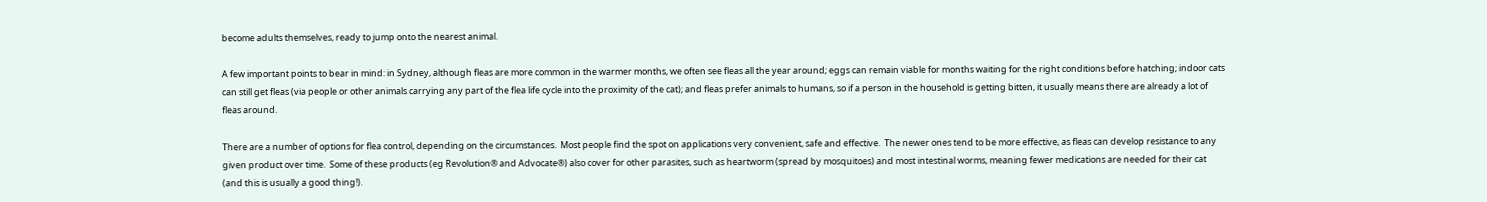become adults themselves, ready to jump onto the nearest animal.

A few important points to bear in mind: in Sydney, although fleas are more common in the warmer months, we often see fleas all the year around; eggs can remain viable for months waiting for the right conditions before hatching; indoor cats can still get fleas (via people or other animals carrying any part of the flea life cycle into the proximity of the cat); and fleas prefer animals to humans, so if a person in the household is getting bitten, it usually means there are already a lot of fleas around.

There are a number of options for flea control, depending on the circumstances.  Most people find the spot on applications very convenient, safe and effective.  The newer ones tend to be more effective, as fleas can develop resistance to any given product over time.  Some of these products (eg Revolution® and Advocate®) also cover for other parasites, such as heartworm (spread by mosquitoes) and most intestinal worms, meaning fewer medications are needed for their cat (and this is usually a good thing!).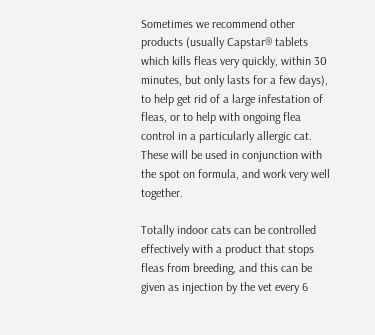Sometimes we recommend other products (usually Capstar® tablets which kills fleas very quickly, within 30 minutes, but only lasts for a few days), to help get rid of a large infestation of fleas, or to help with ongoing flea control in a particularly allergic cat.  These will be used in conjunction with the spot on formula, and work very well together.

Totally indoor cats can be controlled effectively with a product that stops fleas from breeding, and this can be given as injection by the vet every 6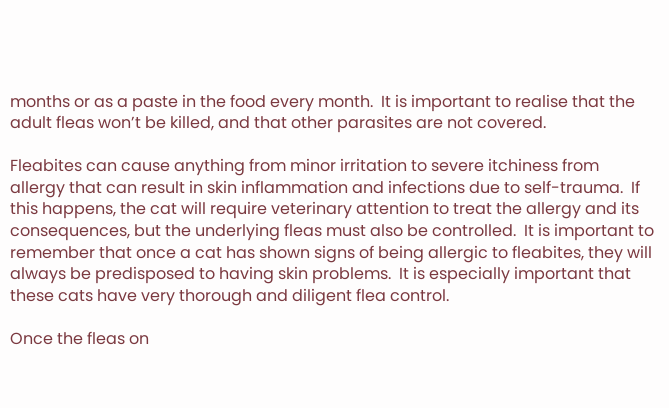months or as a paste in the food every month.  It is important to realise that the adult fleas won’t be killed, and that other parasites are not covered.

Fleabites can cause anything from minor irritation to severe itchiness from allergy that can result in skin inflammation and infections due to self-trauma.  If this happens, the cat will require veterinary attention to treat the allergy and its consequences, but the underlying fleas must also be controlled.  It is important to remember that once a cat has shown signs of being allergic to fleabites, they will always be predisposed to having skin problems.  It is especially important that these cats have very thorough and diligent flea control.

Once the fleas on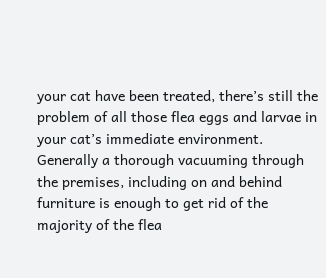your cat have been treated, there’s still the problem of all those flea eggs and larvae in your cat’s immediate environment.  Generally a thorough vacuuming through the premises, including on and behind furniture is enough to get rid of the majority of the flea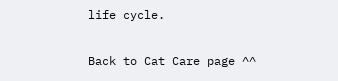life cycle.


Back to Cat Care page ^^